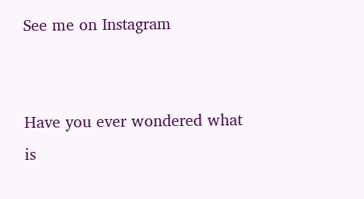See me on Instagram


Have you ever wondered what is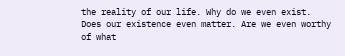the reality of our life. Why do we even exist. Does our existence even matter. Are we even worthy of what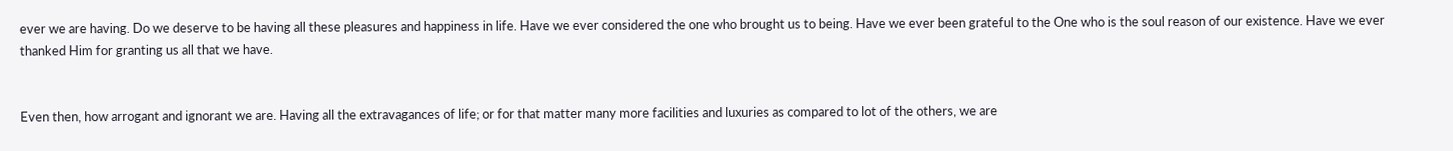ever we are having. Do we deserve to be having all these pleasures and happiness in life. Have we ever considered the one who brought us to being. Have we ever been grateful to the One who is the soul reason of our existence. Have we ever thanked Him for granting us all that we have.


Even then, how arrogant and ignorant we are. Having all the extravagances of life; or for that matter many more facilities and luxuries as compared to lot of the others, we are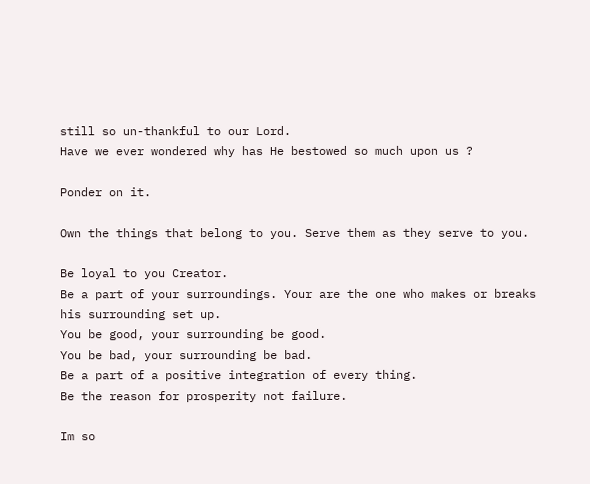still so un-thankful to our Lord.
Have we ever wondered why has He bestowed so much upon us ?

Ponder on it.

Own the things that belong to you. Serve them as they serve to you.

Be loyal to you Creator.
Be a part of your surroundings. Your are the one who makes or breaks his surrounding set up.
You be good, your surrounding be good.
You be bad, your surrounding be bad.
Be a part of a positive integration of every thing.
Be the reason for prosperity not failure.

Im so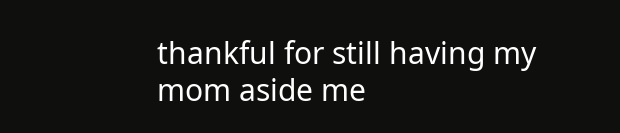thankful for still having my mom aside me